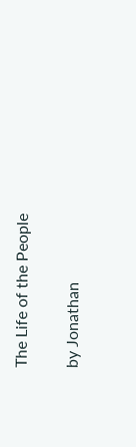The Life of the People

by Jonathan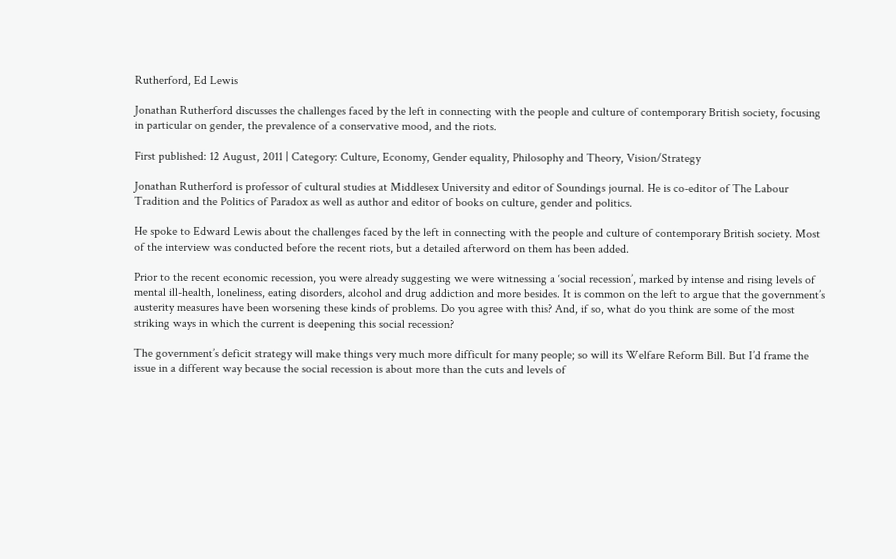Rutherford, Ed Lewis

Jonathan Rutherford discusses the challenges faced by the left in connecting with the people and culture of contemporary British society, focusing in particular on gender, the prevalence of a conservative mood, and the riots.

First published: 12 August, 2011 | Category: Culture, Economy, Gender equality, Philosophy and Theory, Vision/Strategy

Jonathan Rutherford is professor of cultural studies at Middlesex University and editor of Soundings journal. He is co-editor of The Labour Tradition and the Politics of Paradox as well as author and editor of books on culture, gender and politics.

He spoke to Edward Lewis about the challenges faced by the left in connecting with the people and culture of contemporary British society. Most of the interview was conducted before the recent riots, but a detailed afterword on them has been added.

Prior to the recent economic recession, you were already suggesting we were witnessing a ‘social recession’, marked by intense and rising levels of mental ill-health, loneliness, eating disorders, alcohol and drug addiction and more besides. It is common on the left to argue that the government’s austerity measures have been worsening these kinds of problems. Do you agree with this? And, if so, what do you think are some of the most striking ways in which the current is deepening this social recession?

The government’s deficit strategy will make things very much more difficult for many people; so will its Welfare Reform Bill. But I’d frame the issue in a different way because the social recession is about more than the cuts and levels of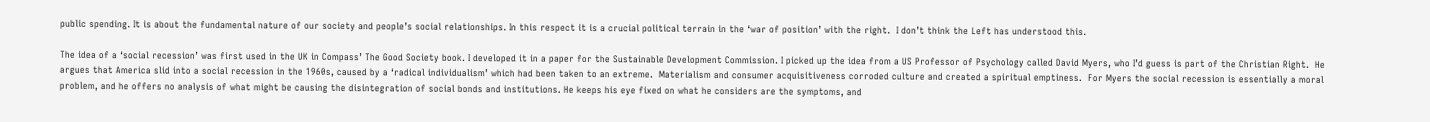public spending. It is about the fundamental nature of our society and people’s social relationships. In this respect it is a crucial political terrain in the ‘war of position’ with the right.  I don’t think the Left has understood this.

The idea of a ‘social recession’ was first used in the UK in Compass’ The Good Society book. I developed it in a paper for the Sustainable Development Commission. I picked up the idea from a US Professor of Psychology called David Myers, who I’d guess is part of the Christian Right.  He argues that America slid into a social recession in the 1960s, caused by a ‘radical individualism’ which had been taken to an extreme.  Materialism and consumer acquisitiveness corroded culture and created a spiritual emptiness.  For Myers the social recession is essentially a moral problem, and he offers no analysis of what might be causing the disintegration of social bonds and institutions. He keeps his eye fixed on what he considers are the symptoms, and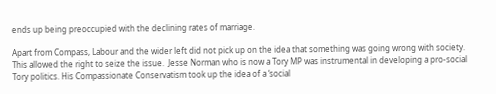ends up being preoccupied with the declining rates of marriage.

Apart from Compass, Labour and the wider left did not pick up on the idea that something was going wrong with society. This allowed the right to seize the issue.  Jesse Norman who is now a Tory MP was instrumental in developing a pro-social Tory politics. His Compassionate Conservatism took up the idea of a ‘social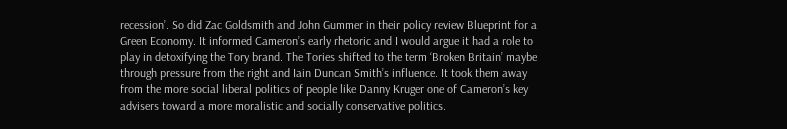recession’. So did Zac Goldsmith and John Gummer in their policy review Blueprint for a Green Economy. It informed Cameron’s early rhetoric and I would argue it had a role to play in detoxifying the Tory brand. The Tories shifted to the term ‘Broken Britain’ maybe through pressure from the right and Iain Duncan Smith’s influence. It took them away from the more social liberal politics of people like Danny Kruger one of Cameron’s key advisers toward a more moralistic and socially conservative politics.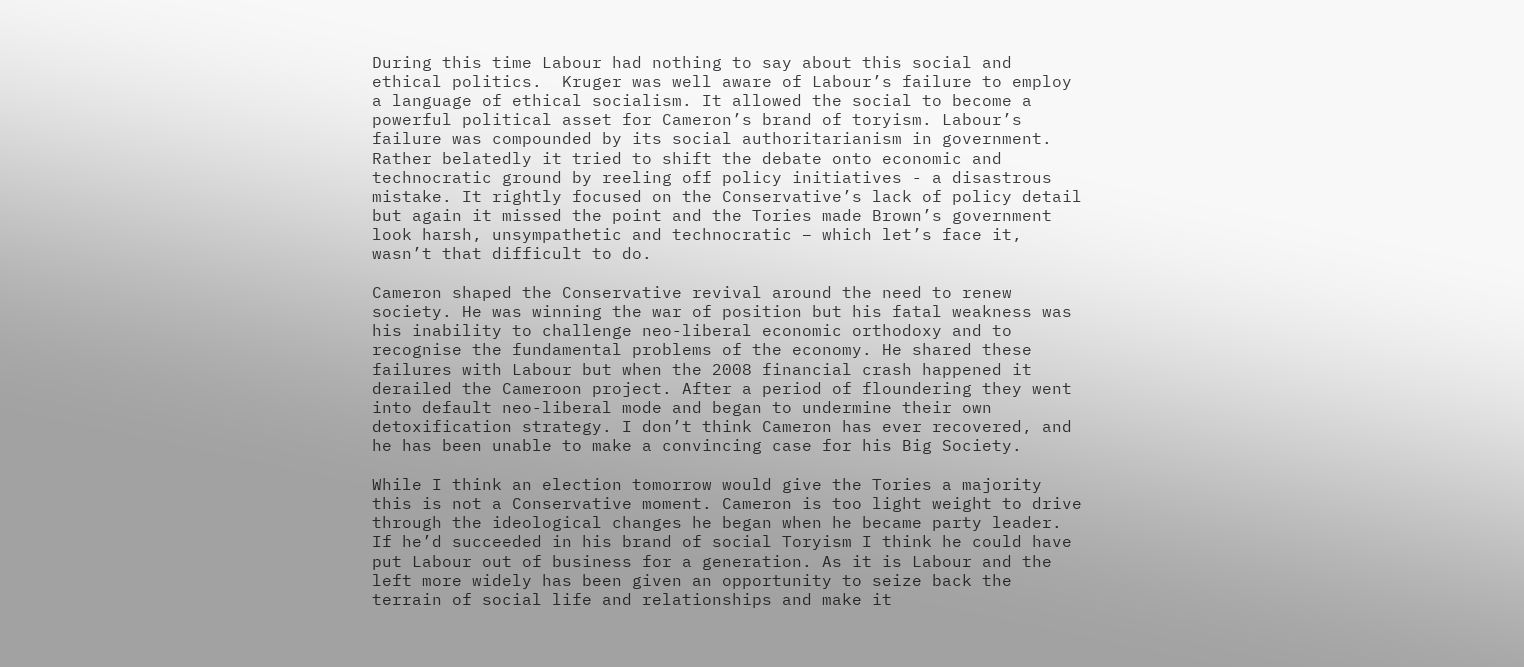During this time Labour had nothing to say about this social and ethical politics.  Kruger was well aware of Labour’s failure to employ a language of ethical socialism. It allowed the social to become a powerful political asset for Cameron’s brand of toryism. Labour’s failure was compounded by its social authoritarianism in government. Rather belatedly it tried to shift the debate onto economic and technocratic ground by reeling off policy initiatives - a disastrous mistake. It rightly focused on the Conservative’s lack of policy detail but again it missed the point and the Tories made Brown’s government look harsh, unsympathetic and technocratic – which let’s face it, wasn’t that difficult to do.

Cameron shaped the Conservative revival around the need to renew society. He was winning the war of position but his fatal weakness was his inability to challenge neo-liberal economic orthodoxy and to recognise the fundamental problems of the economy. He shared these failures with Labour but when the 2008 financial crash happened it derailed the Cameroon project. After a period of floundering they went into default neo-liberal mode and began to undermine their own detoxification strategy. I don’t think Cameron has ever recovered, and he has been unable to make a convincing case for his Big Society.

While I think an election tomorrow would give the Tories a majority this is not a Conservative moment. Cameron is too light weight to drive through the ideological changes he began when he became party leader. If he’d succeeded in his brand of social Toryism I think he could have put Labour out of business for a generation. As it is Labour and the left more widely has been given an opportunity to seize back the terrain of social life and relationships and make it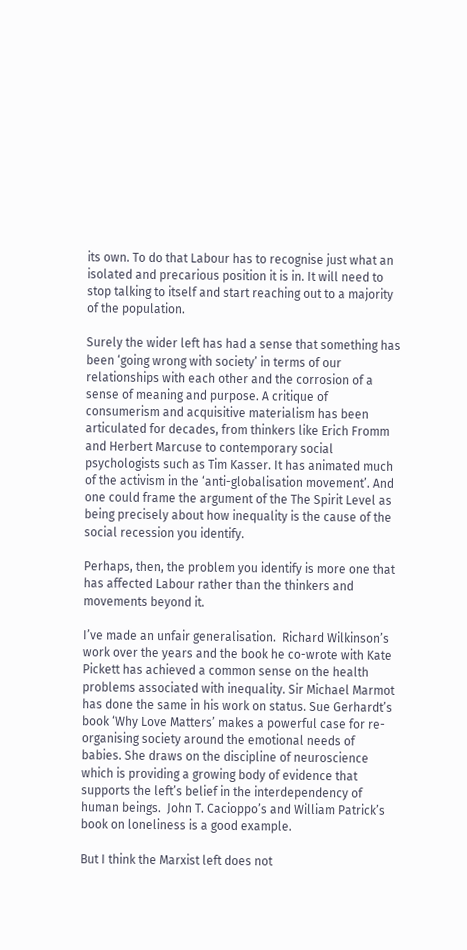its own. To do that Labour has to recognise just what an isolated and precarious position it is in. It will need to stop talking to itself and start reaching out to a majority of the population.

Surely the wider left has had a sense that something has been ‘going wrong with society’ in terms of our relationships with each other and the corrosion of a sense of meaning and purpose. A critique of consumerism and acquisitive materialism has been articulated for decades, from thinkers like Erich Fromm and Herbert Marcuse to contemporary social psychologists such as Tim Kasser. It has animated much of the activism in the ‘anti-globalisation movement’. And one could frame the argument of the The Spirit Level as being precisely about how inequality is the cause of the social recession you identify.

Perhaps, then, the problem you identify is more one that has affected Labour rather than the thinkers and movements beyond it.

I’ve made an unfair generalisation.  Richard Wilkinson’s work over the years and the book he co-wrote with Kate Pickett has achieved a common sense on the health problems associated with inequality. Sir Michael Marmot has done the same in his work on status. Sue Gerhardt’s book ‘Why Love Matters’ makes a powerful case for re-organising society around the emotional needs of babies. She draws on the discipline of neuroscience which is providing a growing body of evidence that supports the left’s belief in the interdependency of human beings.  John T. Cacioppo’s and William Patrick’s book on loneliness is a good example.

But I think the Marxist left does not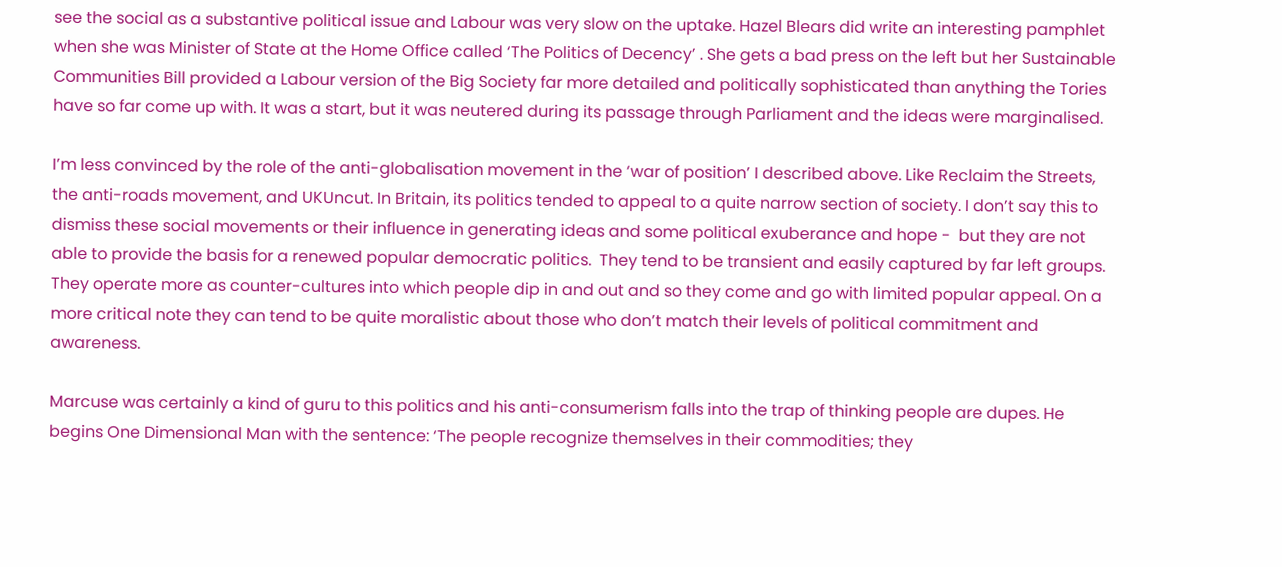see the social as a substantive political issue and Labour was very slow on the uptake. Hazel Blears did write an interesting pamphlet when she was Minister of State at the Home Office called ‘The Politics of Decency’ . She gets a bad press on the left but her Sustainable Communities Bill provided a Labour version of the Big Society far more detailed and politically sophisticated than anything the Tories have so far come up with. It was a start, but it was neutered during its passage through Parliament and the ideas were marginalised.

I’m less convinced by the role of the anti-globalisation movement in the ‘war of position’ I described above. Like Reclaim the Streets, the anti-roads movement, and UKUncut. In Britain, its politics tended to appeal to a quite narrow section of society. I don’t say this to dismiss these social movements or their influence in generating ideas and some political exuberance and hope -  but they are not able to provide the basis for a renewed popular democratic politics.  They tend to be transient and easily captured by far left groups. They operate more as counter-cultures into which people dip in and out and so they come and go with limited popular appeal. On a more critical note they can tend to be quite moralistic about those who don’t match their levels of political commitment and awareness.

Marcuse was certainly a kind of guru to this politics and his anti-consumerism falls into the trap of thinking people are dupes. He begins One Dimensional Man with the sentence: ‘The people recognize themselves in their commodities; they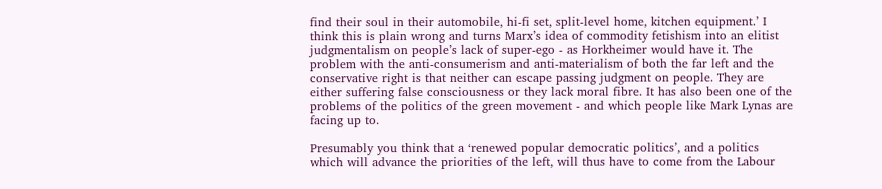find their soul in their automobile, hi-fi set, split-level home, kitchen equipment.’ I think this is plain wrong and turns Marx’s idea of commodity fetishism into an elitist judgmentalism on people’s lack of super-ego - as Horkheimer would have it. The problem with the anti-consumerism and anti-materialism of both the far left and the conservative right is that neither can escape passing judgment on people. They are either suffering false consciousness or they lack moral fibre. It has also been one of the problems of the politics of the green movement - and which people like Mark Lynas are facing up to.

Presumably you think that a ‘renewed popular democratic politics’, and a politics which will advance the priorities of the left, will thus have to come from the Labour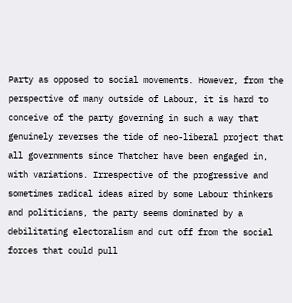Party as opposed to social movements. However, from the perspective of many outside of Labour, it is hard to conceive of the party governing in such a way that genuinely reverses the tide of neo-liberal project that all governments since Thatcher have been engaged in, with variations. Irrespective of the progressive and sometimes radical ideas aired by some Labour thinkers and politicians, the party seems dominated by a debilitating electoralism and cut off from the social forces that could pull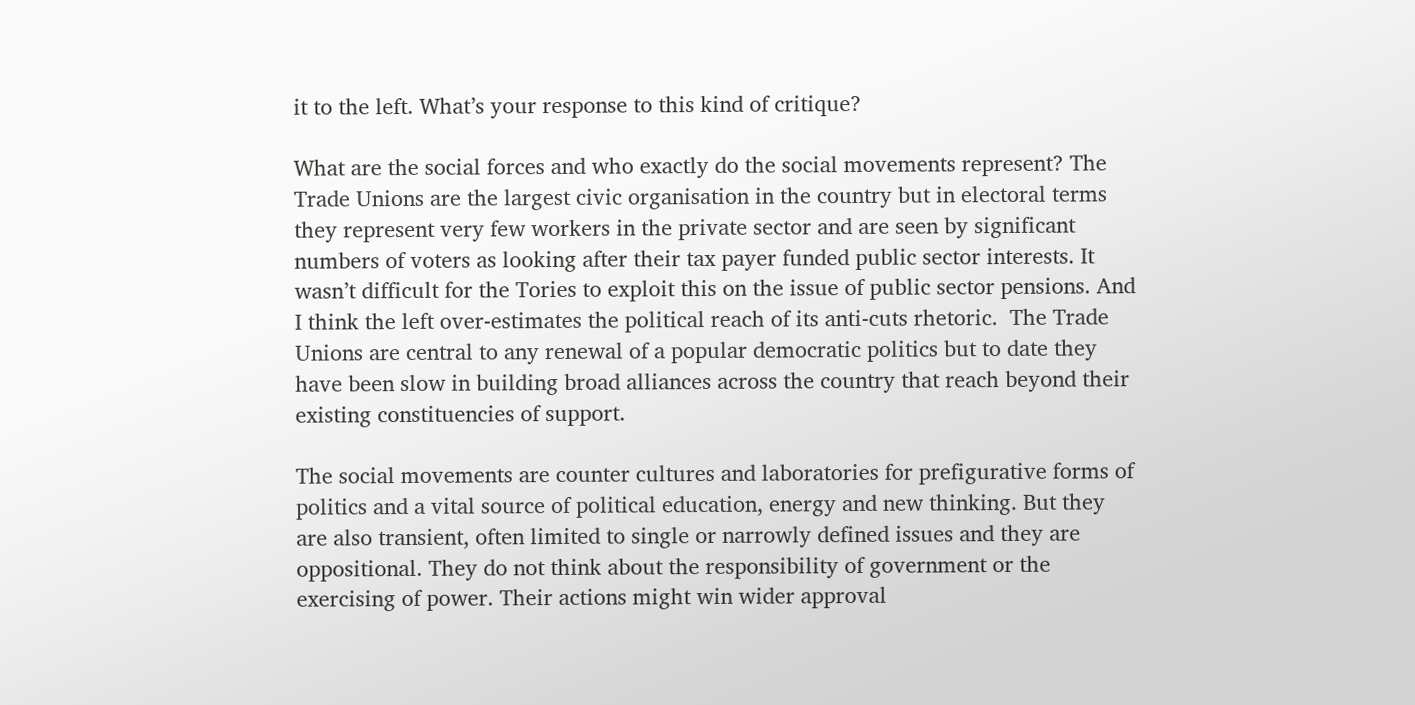it to the left. What’s your response to this kind of critique?

What are the social forces and who exactly do the social movements represent? The Trade Unions are the largest civic organisation in the country but in electoral terms they represent very few workers in the private sector and are seen by significant numbers of voters as looking after their tax payer funded public sector interests. It wasn’t difficult for the Tories to exploit this on the issue of public sector pensions. And I think the left over-estimates the political reach of its anti-cuts rhetoric.  The Trade Unions are central to any renewal of a popular democratic politics but to date they have been slow in building broad alliances across the country that reach beyond their existing constituencies of support.

The social movements are counter cultures and laboratories for prefigurative forms of politics and a vital source of political education, energy and new thinking. But they are also transient, often limited to single or narrowly defined issues and they are oppositional. They do not think about the responsibility of government or the exercising of power. Their actions might win wider approval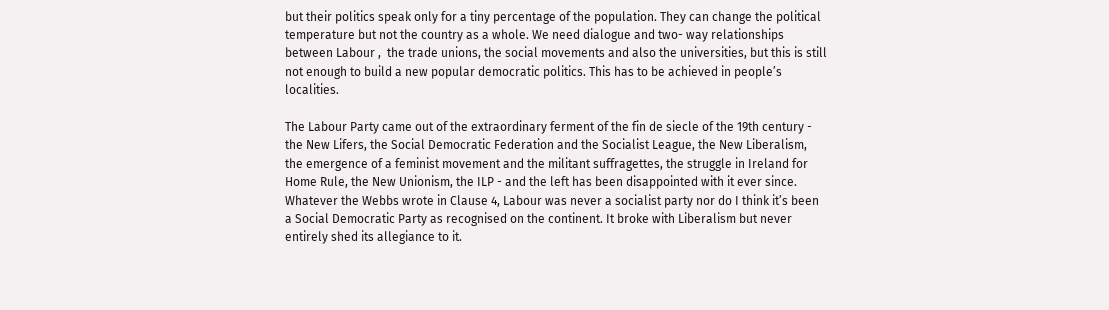but their politics speak only for a tiny percentage of the population. They can change the political temperature but not the country as a whole. We need dialogue and two- way relationships between Labour ,  the trade unions, the social movements and also the universities, but this is still not enough to build a new popular democratic politics. This has to be achieved in people’s localities.

The Labour Party came out of the extraordinary ferment of the fin de siecle of the 19th century - the New Lifers, the Social Democratic Federation and the Socialist League, the New Liberalism, the emergence of a feminist movement and the militant suffragettes, the struggle in Ireland for Home Rule, the New Unionism, the ILP - and the left has been disappointed with it ever since. Whatever the Webbs wrote in Clause 4, Labour was never a socialist party nor do I think it’s been a Social Democratic Party as recognised on the continent. It broke with Liberalism but never entirely shed its allegiance to it.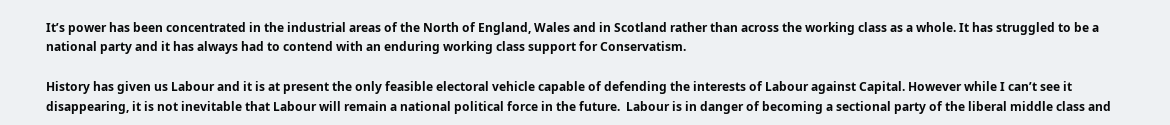It’s power has been concentrated in the industrial areas of the North of England, Wales and in Scotland rather than across the working class as a whole. It has struggled to be a national party and it has always had to contend with an enduring working class support for Conservatism.

History has given us Labour and it is at present the only feasible electoral vehicle capable of defending the interests of Labour against Capital. However while I can’t see it disappearing, it is not inevitable that Labour will remain a national political force in the future.  Labour is in danger of becoming a sectional party of the liberal middle class and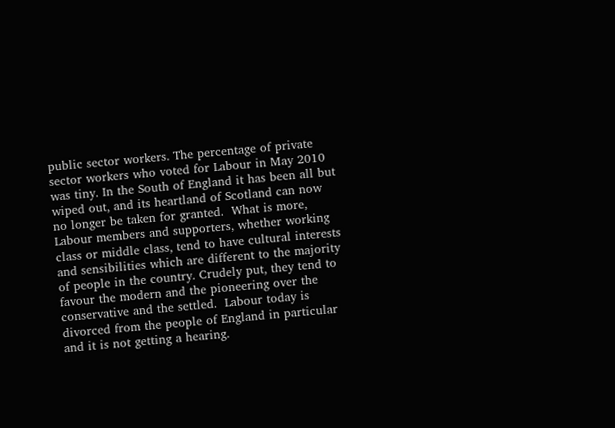public sector workers. The percentage of private sector workers who voted for Labour in May 2010 was tiny. In the South of England it has been all but wiped out, and its heartland of Scotland can now no longer be taken for granted.  What is more, Labour members and supporters, whether working class or middle class, tend to have cultural interests and sensibilities which are different to the majority of people in the country. Crudely put, they tend to favour the modern and the pioneering over the conservative and the settled.  Labour today is divorced from the people of England in particular and it is not getting a hearing.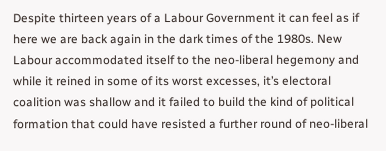Despite thirteen years of a Labour Government it can feel as if here we are back again in the dark times of the 1980s. New Labour accommodated itself to the neo-liberal hegemony and while it reined in some of its worst excesses, it’s electoral coalition was shallow and it failed to build the kind of political formation that could have resisted a further round of neo-liberal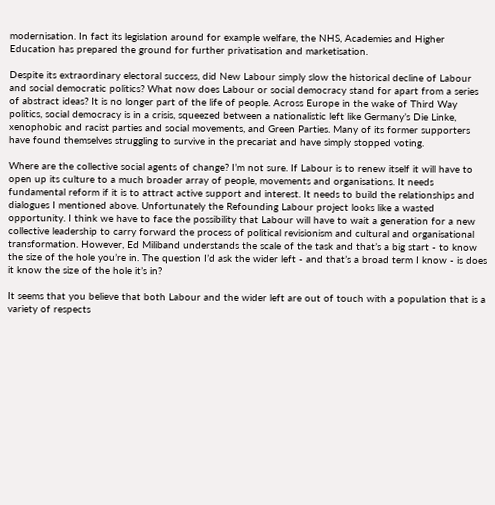modernisation. In fact its legislation around for example welfare, the NHS, Academies and Higher Education has prepared the ground for further privatisation and marketisation.

Despite its extraordinary electoral success, did New Labour simply slow the historical decline of Labour and social democratic politics? What now does Labour or social democracy stand for apart from a series of abstract ideas? It is no longer part of the life of people. Across Europe in the wake of Third Way politics, social democracy is in a crisis, squeezed between a nationalistic left like Germany’s Die Linke, xenophobic and racist parties and social movements, and Green Parties. Many of its former supporters have found themselves struggling to survive in the precariat and have simply stopped voting.

Where are the collective social agents of change? I’m not sure. If Labour is to renew itself it will have to open up its culture to a much broader array of people, movements and organisations. It needs fundamental reform if it is to attract active support and interest. It needs to build the relationships and dialogues I mentioned above. Unfortunately the Refounding Labour project looks like a wasted opportunity. I think we have to face the possibility that Labour will have to wait a generation for a new collective leadership to carry forward the process of political revisionism and cultural and organisational transformation. However, Ed Miliband understands the scale of the task and that’s a big start - to know the size of the hole you’re in. The question I’d ask the wider left - and that’s a broad term I know - is does it know the size of the hole it’s in?

It seems that you believe that both Labour and the wider left are out of touch with a population that is a variety of respects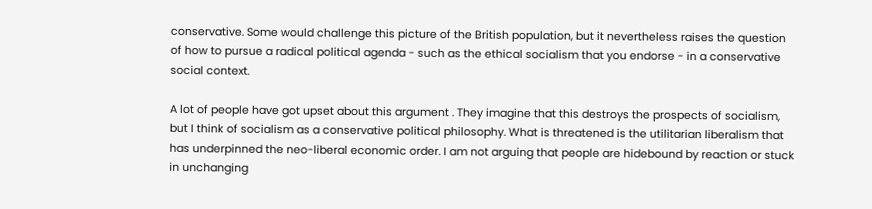conservative. Some would challenge this picture of the British population, but it nevertheless raises the question of how to pursue a radical political agenda - such as the ethical socialism that you endorse - in a conservative social context.

A lot of people have got upset about this argument . They imagine that this destroys the prospects of socialism, but I think of socialism as a conservative political philosophy. What is threatened is the utilitarian liberalism that has underpinned the neo-liberal economic order. I am not arguing that people are hidebound by reaction or stuck in unchanging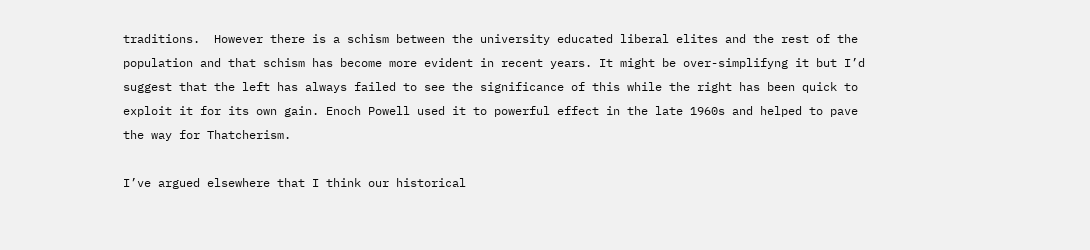traditions.  However there is a schism between the university educated liberal elites and the rest of the population and that schism has become more evident in recent years. It might be over-simplifyng it but I’d suggest that the left has always failed to see the significance of this while the right has been quick to exploit it for its own gain. Enoch Powell used it to powerful effect in the late 1960s and helped to pave the way for Thatcherism.

I’ve argued elsewhere that I think our historical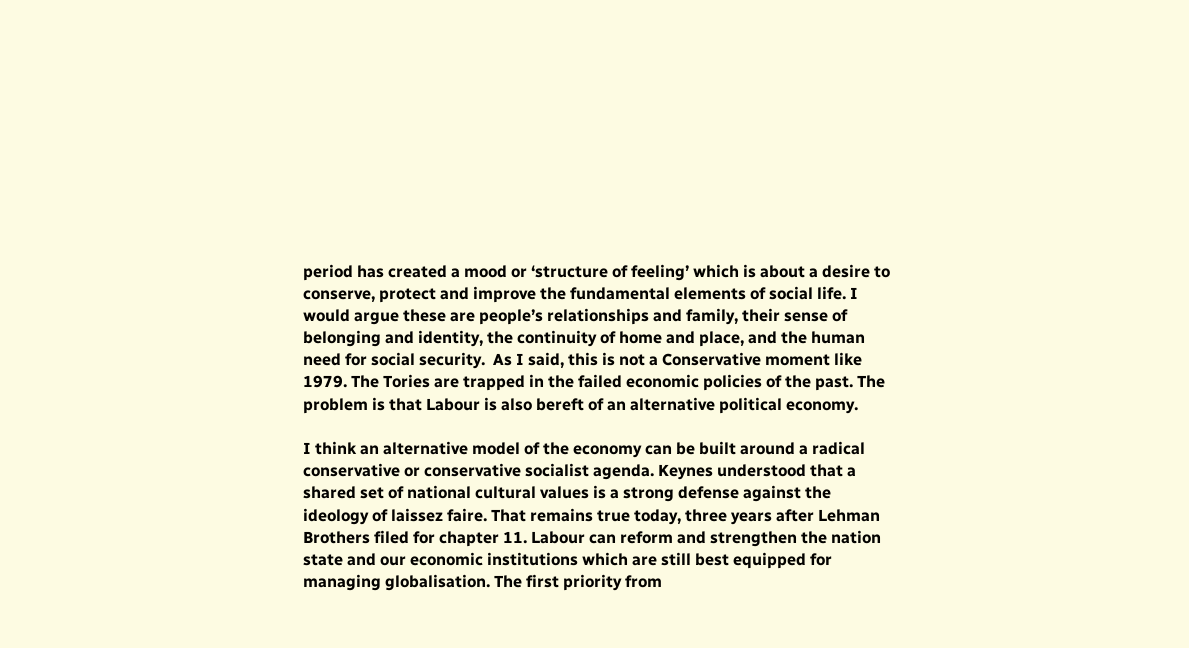period has created a mood or ‘structure of feeling’ which is about a desire to conserve, protect and improve the fundamental elements of social life. I would argue these are people’s relationships and family, their sense of belonging and identity, the continuity of home and place, and the human need for social security.  As I said, this is not a Conservative moment like 1979. The Tories are trapped in the failed economic policies of the past. The problem is that Labour is also bereft of an alternative political economy.

I think an alternative model of the economy can be built around a radical conservative or conservative socialist agenda. Keynes understood that a shared set of national cultural values is a strong defense against the ideology of laissez faire. That remains true today, three years after Lehman Brothers filed for chapter 11. Labour can reform and strengthen the nation state and our economic institutions which are still best equipped for managing globalisation. The first priority from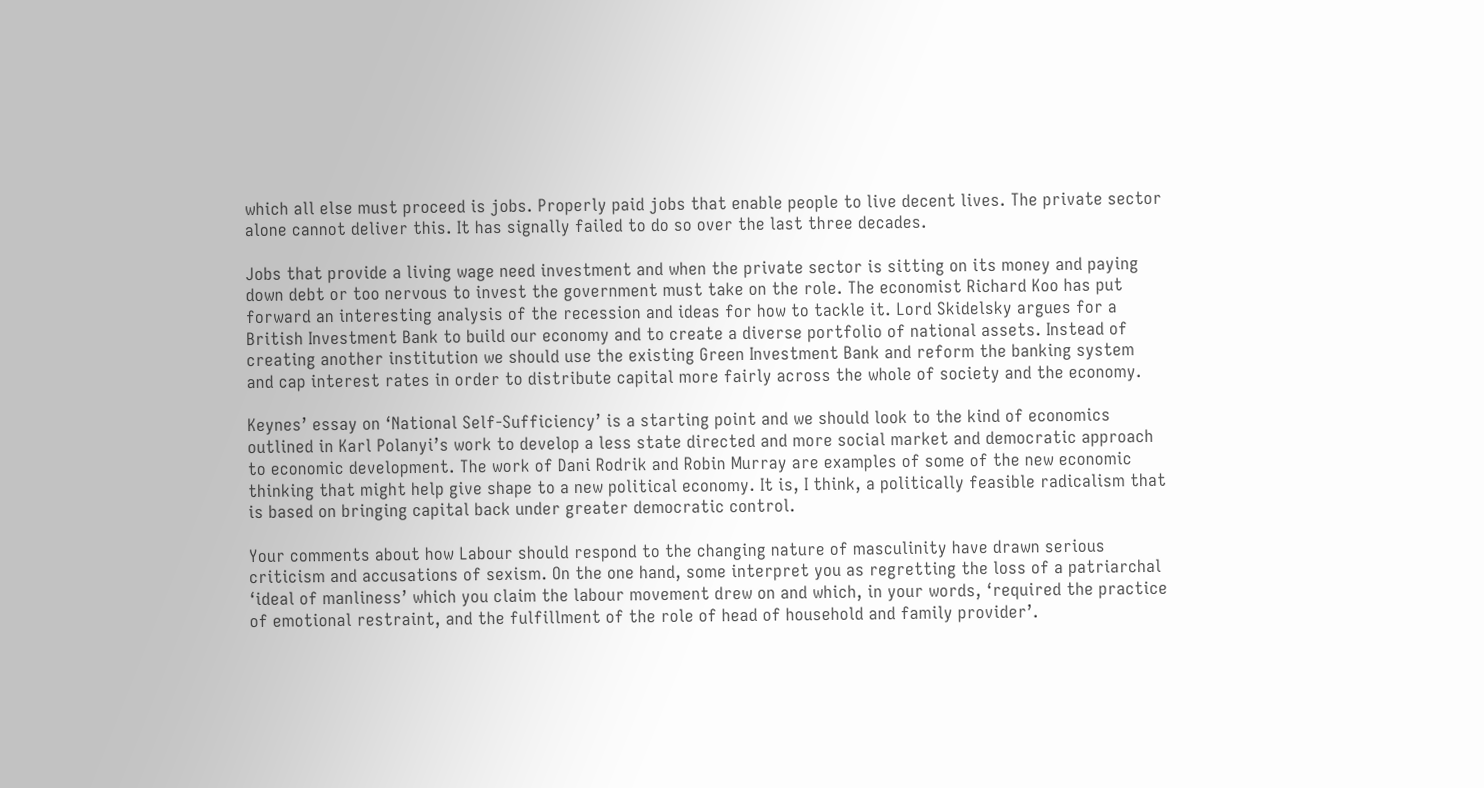which all else must proceed is jobs. Properly paid jobs that enable people to live decent lives. The private sector alone cannot deliver this. It has signally failed to do so over the last three decades.

Jobs that provide a living wage need investment and when the private sector is sitting on its money and paying down debt or too nervous to invest the government must take on the role. The economist Richard Koo has put forward an interesting analysis of the recession and ideas for how to tackle it. Lord Skidelsky argues for a British Investment Bank to build our economy and to create a diverse portfolio of national assets. Instead of creating another institution we should use the existing Green Investment Bank and reform the banking system and cap interest rates in order to distribute capital more fairly across the whole of society and the economy.

Keynes’ essay on ‘National Self-Sufficiency’ is a starting point and we should look to the kind of economics outlined in Karl Polanyi’s work to develop a less state directed and more social market and democratic approach to economic development. The work of Dani Rodrik and Robin Murray are examples of some of the new economic thinking that might help give shape to a new political economy. It is, I think, a politically feasible radicalism that is based on bringing capital back under greater democratic control.

Your comments about how Labour should respond to the changing nature of masculinity have drawn serious criticism and accusations of sexism. On the one hand, some interpret you as regretting the loss of a patriarchal ‘ideal of manliness’ which you claim the labour movement drew on and which, in your words, ‘required the practice of emotional restraint, and the fulfillment of the role of head of household and family provider’.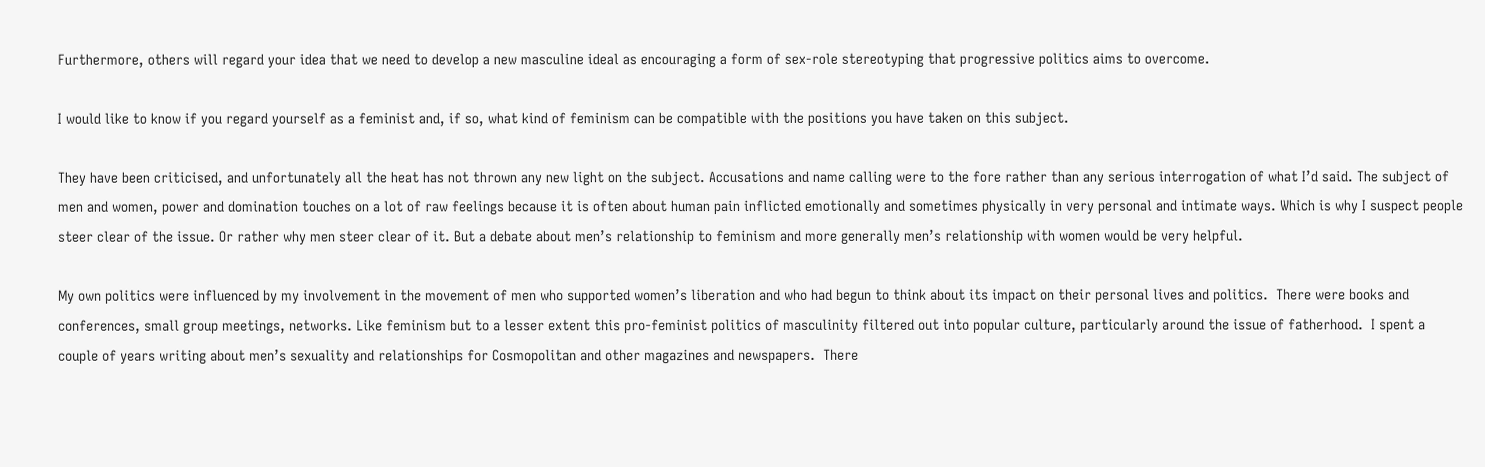Furthermore, others will regard your idea that we need to develop a new masculine ideal as encouraging a form of sex-role stereotyping that progressive politics aims to overcome.

I would like to know if you regard yourself as a feminist and, if so, what kind of feminism can be compatible with the positions you have taken on this subject.

They have been criticised, and unfortunately all the heat has not thrown any new light on the subject. Accusations and name calling were to the fore rather than any serious interrogation of what I’d said. The subject of men and women, power and domination touches on a lot of raw feelings because it is often about human pain inflicted emotionally and sometimes physically in very personal and intimate ways. Which is why I suspect people steer clear of the issue. Or rather why men steer clear of it. But a debate about men’s relationship to feminism and more generally men’s relationship with women would be very helpful.

My own politics were influenced by my involvement in the movement of men who supported women’s liberation and who had begun to think about its impact on their personal lives and politics.  There were books and conferences, small group meetings, networks. Like feminism but to a lesser extent this pro-feminist politics of masculinity filtered out into popular culture, particularly around the issue of fatherhood.  I spent a couple of years writing about men’s sexuality and relationships for Cosmopolitan and other magazines and newspapers.  There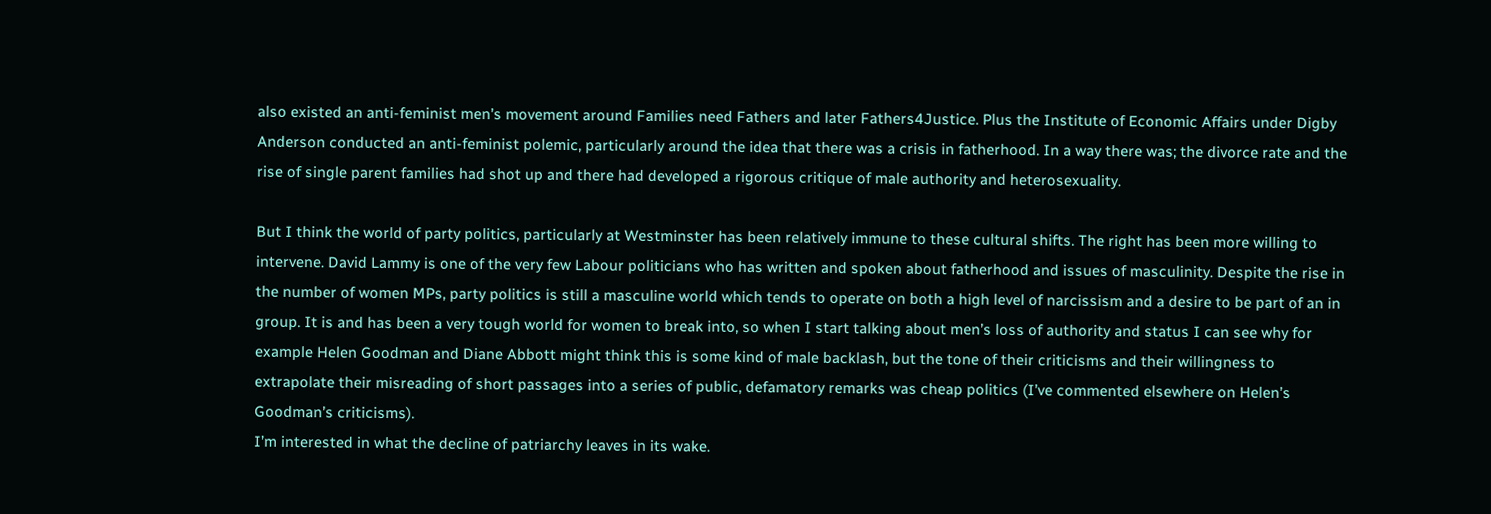also existed an anti-feminist men’s movement around Families need Fathers and later Fathers4Justice. Plus the Institute of Economic Affairs under Digby Anderson conducted an anti-feminist polemic, particularly around the idea that there was a crisis in fatherhood. In a way there was; the divorce rate and the rise of single parent families had shot up and there had developed a rigorous critique of male authority and heterosexuality.

But I think the world of party politics, particularly at Westminster has been relatively immune to these cultural shifts. The right has been more willing to intervene. David Lammy is one of the very few Labour politicians who has written and spoken about fatherhood and issues of masculinity. Despite the rise in the number of women MPs, party politics is still a masculine world which tends to operate on both a high level of narcissism and a desire to be part of an in group. It is and has been a very tough world for women to break into, so when I start talking about men’s loss of authority and status I can see why for example Helen Goodman and Diane Abbott might think this is some kind of male backlash, but the tone of their criticisms and their willingness to extrapolate their misreading of short passages into a series of public, defamatory remarks was cheap politics (I’ve commented elsewhere on Helen’s Goodman’s criticisms).
I’m interested in what the decline of patriarchy leaves in its wake.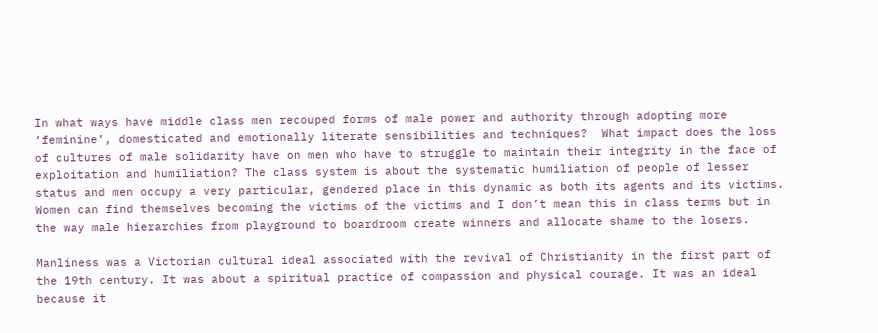In what ways have middle class men recouped forms of male power and authority through adopting more ‘feminine’, domesticated and emotionally literate sensibilities and techniques?  What impact does the loss of cultures of male solidarity have on men who have to struggle to maintain their integrity in the face of exploitation and humiliation? The class system is about the systematic humiliation of people of lesser status and men occupy a very particular, gendered place in this dynamic as both its agents and its victims. Women can find themselves becoming the victims of the victims and I don’t mean this in class terms but in the way male hierarchies from playground to boardroom create winners and allocate shame to the losers.

Manliness was a Victorian cultural ideal associated with the revival of Christianity in the first part of the 19th century. It was about a spiritual practice of compassion and physical courage. It was an ideal because it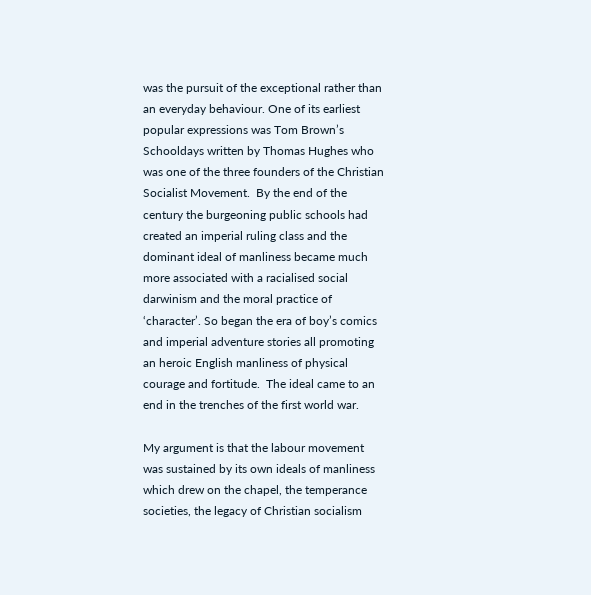was the pursuit of the exceptional rather than an everyday behaviour. One of its earliest popular expressions was Tom Brown’s Schooldays written by Thomas Hughes who was one of the three founders of the Christian Socialist Movement.  By the end of the century the burgeoning public schools had created an imperial ruling class and the dominant ideal of manliness became much more associated with a racialised social darwinism and the moral practice of ‘character’. So began the era of boy’s comics and imperial adventure stories all promoting an heroic English manliness of physical courage and fortitude.  The ideal came to an end in the trenches of the first world war.

My argument is that the labour movement was sustained by its own ideals of manliness which drew on the chapel, the temperance societies, the legacy of Christian socialism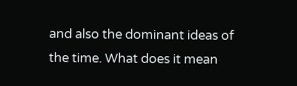and also the dominant ideas of the time. What does it mean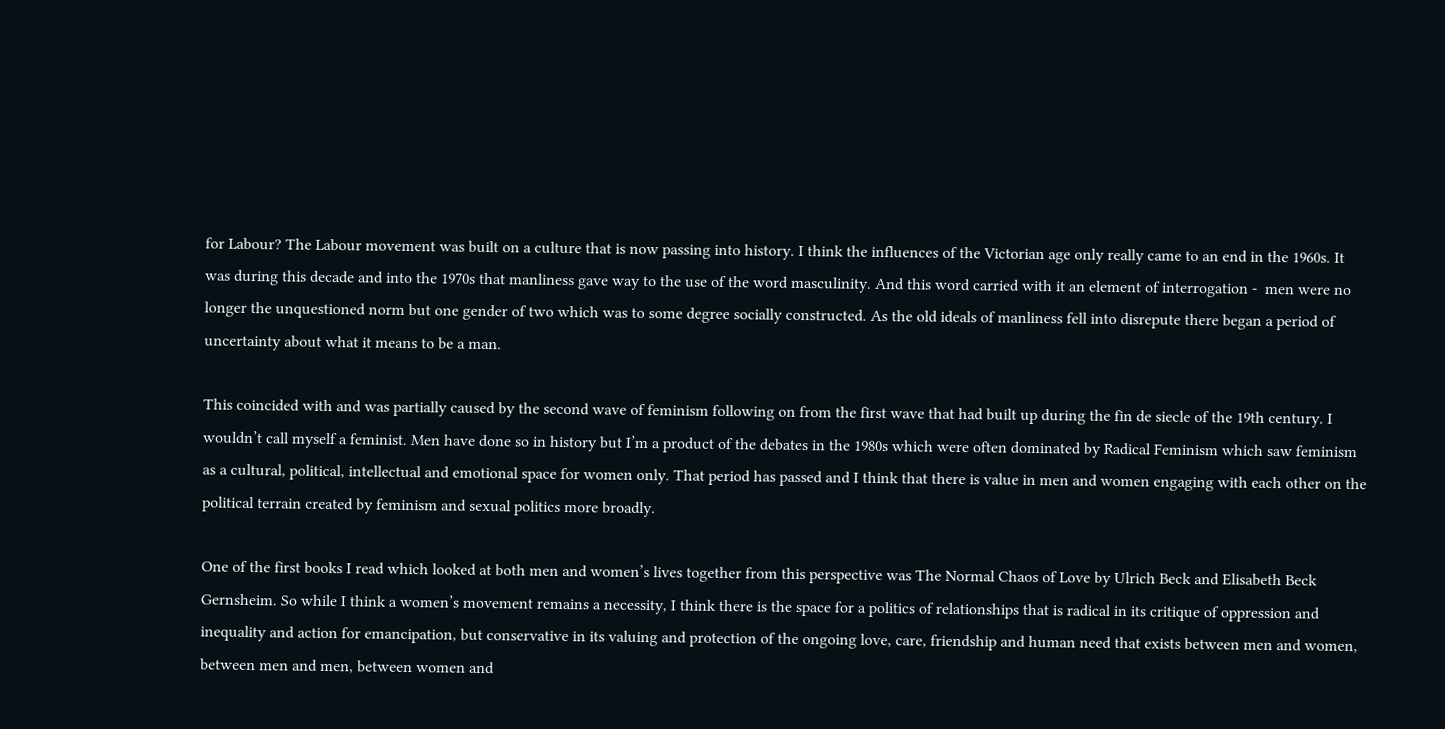for Labour? The Labour movement was built on a culture that is now passing into history. I think the influences of the Victorian age only really came to an end in the 1960s. It was during this decade and into the 1970s that manliness gave way to the use of the word masculinity. And this word carried with it an element of interrogation -  men were no longer the unquestioned norm but one gender of two which was to some degree socially constructed. As the old ideals of manliness fell into disrepute there began a period of uncertainty about what it means to be a man.

This coincided with and was partially caused by the second wave of feminism following on from the first wave that had built up during the fin de siecle of the 19th century. I wouldn’t call myself a feminist. Men have done so in history but I’m a product of the debates in the 1980s which were often dominated by Radical Feminism which saw feminism as a cultural, political, intellectual and emotional space for women only. That period has passed and I think that there is value in men and women engaging with each other on the political terrain created by feminism and sexual politics more broadly.

One of the first books I read which looked at both men and women’s lives together from this perspective was The Normal Chaos of Love by Ulrich Beck and Elisabeth Beck Gernsheim. So while I think a women’s movement remains a necessity, I think there is the space for a politics of relationships that is radical in its critique of oppression and inequality and action for emancipation, but conservative in its valuing and protection of the ongoing love, care, friendship and human need that exists between men and women, between men and men, between women and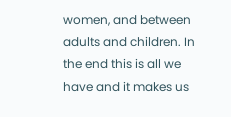women, and between adults and children. In the end this is all we have and it makes us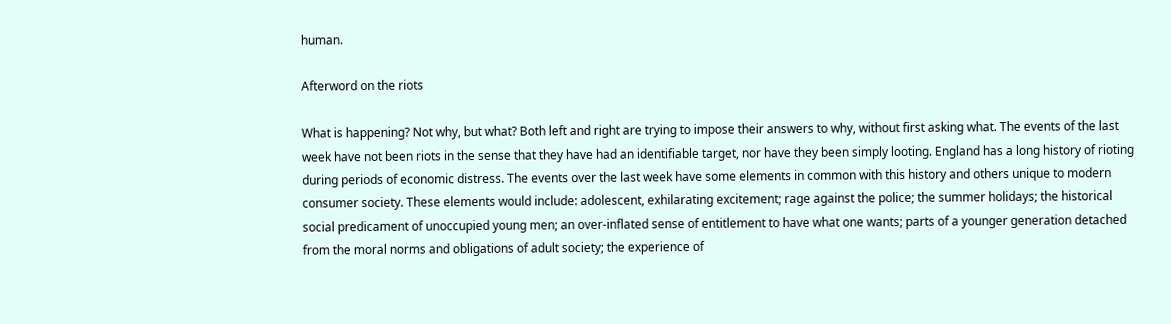human.

Afterword on the riots

What is happening? Not why, but what? Both left and right are trying to impose their answers to why, without first asking what. The events of the last week have not been riots in the sense that they have had an identifiable target, nor have they been simply looting. England has a long history of rioting during periods of economic distress. The events over the last week have some elements in common with this history and others unique to modern consumer society. These elements would include: adolescent, exhilarating excitement; rage against the police; the summer holidays; the historical social predicament of unoccupied young men; an over-inflated sense of entitlement to have what one wants; parts of a younger generation detached from the moral norms and obligations of adult society; the experience of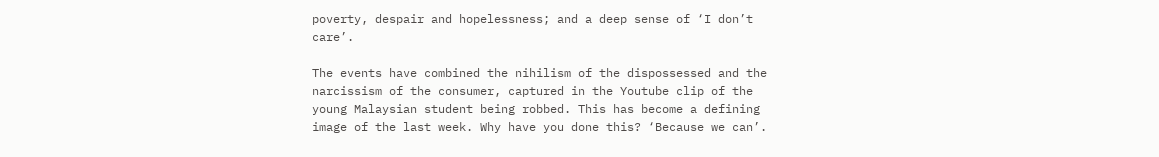poverty, despair and hopelessness; and a deep sense of ‘I don’t care’.

The events have combined the nihilism of the dispossessed and the narcissism of the consumer, captured in the Youtube clip of the young Malaysian student being robbed. This has become a defining image of the last week. Why have you done this? ‘Because we can’.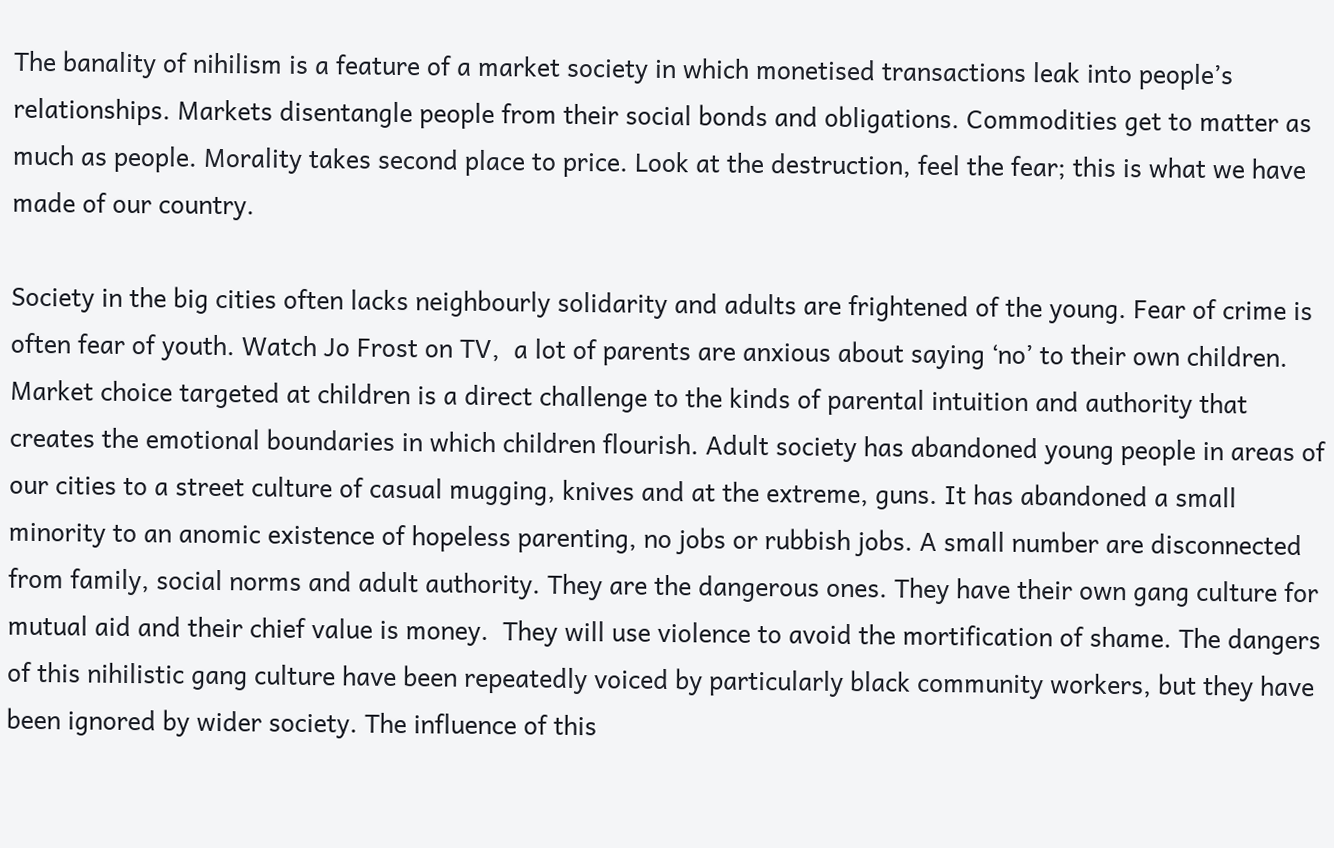The banality of nihilism is a feature of a market society in which monetised transactions leak into people’s relationships. Markets disentangle people from their social bonds and obligations. Commodities get to matter as much as people. Morality takes second place to price. Look at the destruction, feel the fear; this is what we have made of our country.

Society in the big cities often lacks neighbourly solidarity and adults are frightened of the young. Fear of crime is often fear of youth. Watch Jo Frost on TV,  a lot of parents are anxious about saying ‘no’ to their own children. Market choice targeted at children is a direct challenge to the kinds of parental intuition and authority that creates the emotional boundaries in which children flourish. Adult society has abandoned young people in areas of our cities to a street culture of casual mugging, knives and at the extreme, guns. It has abandoned a small minority to an anomic existence of hopeless parenting, no jobs or rubbish jobs. A small number are disconnected from family, social norms and adult authority. They are the dangerous ones. They have their own gang culture for mutual aid and their chief value is money.  They will use violence to avoid the mortification of shame. The dangers of this nihilistic gang culture have been repeatedly voiced by particularly black community workers, but they have been ignored by wider society. The influence of this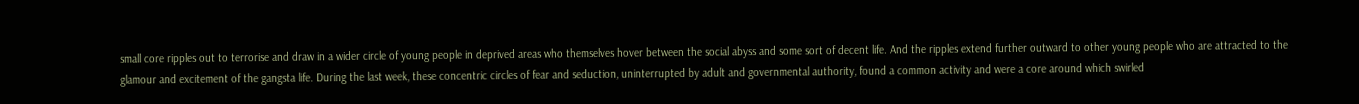small core ripples out to terrorise and draw in a wider circle of young people in deprived areas who themselves hover between the social abyss and some sort of decent life. And the ripples extend further outward to other young people who are attracted to the glamour and excitement of the gangsta life. During the last week, these concentric circles of fear and seduction, uninterrupted by adult and governmental authority, found a common activity and were a core around which swirled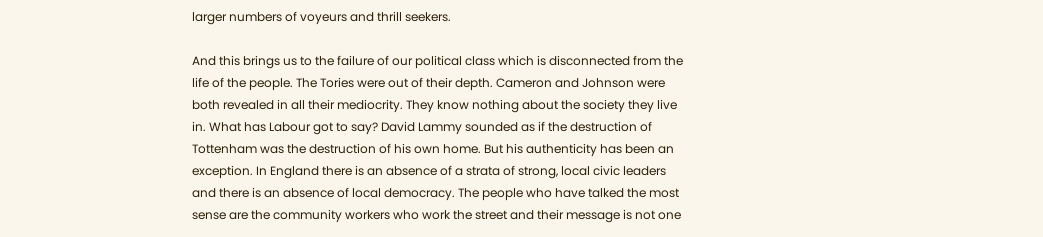larger numbers of voyeurs and thrill seekers.

And this brings us to the failure of our political class which is disconnected from the life of the people. The Tories were out of their depth. Cameron and Johnson were both revealed in all their mediocrity. They know nothing about the society they live in. What has Labour got to say? David Lammy sounded as if the destruction of Tottenham was the destruction of his own home. But his authenticity has been an exception. In England there is an absence of a strata of strong, local civic leaders and there is an absence of local democracy. The people who have talked the most sense are the community workers who work the street and their message is not one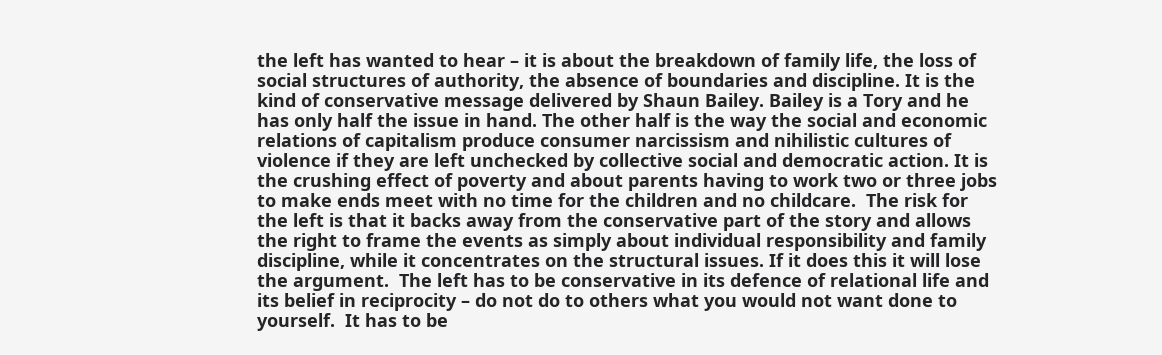the left has wanted to hear – it is about the breakdown of family life, the loss of social structures of authority, the absence of boundaries and discipline. It is the kind of conservative message delivered by Shaun Bailey. Bailey is a Tory and he has only half the issue in hand. The other half is the way the social and economic relations of capitalism produce consumer narcissism and nihilistic cultures of violence if they are left unchecked by collective social and democratic action. It is the crushing effect of poverty and about parents having to work two or three jobs to make ends meet with no time for the children and no childcare.  The risk for the left is that it backs away from the conservative part of the story and allows the right to frame the events as simply about individual responsibility and family discipline, while it concentrates on the structural issues. If it does this it will lose the argument.  The left has to be conservative in its defence of relational life and its belief in reciprocity – do not do to others what you would not want done to yourself.  It has to be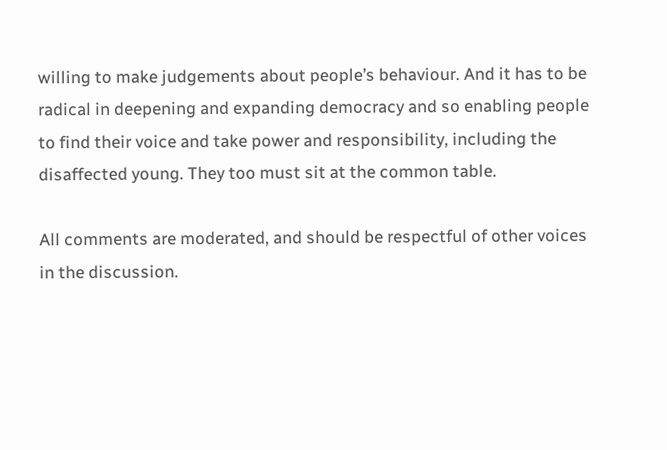willing to make judgements about people’s behaviour. And it has to be radical in deepening and expanding democracy and so enabling people to find their voice and take power and responsibility, including the disaffected young. They too must sit at the common table.

All comments are moderated, and should be respectful of other voices in the discussion.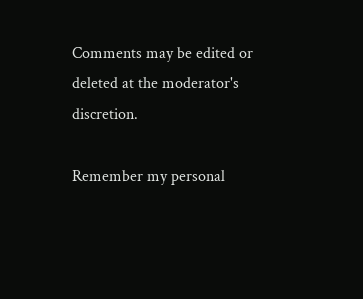Comments may be edited or deleted at the moderator's discretion.

Remember my personal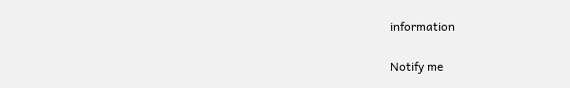information

Notify me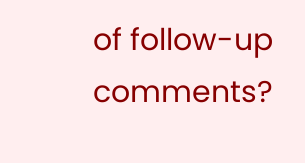of follow-up comments?